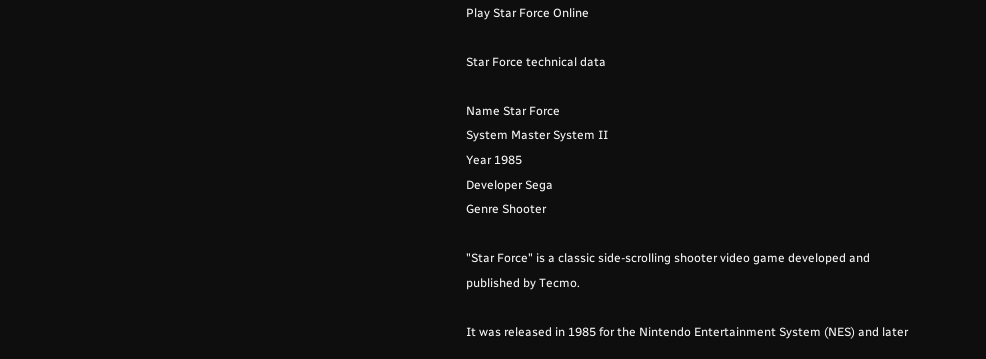Play Star Force Online

Star Force technical data

Name Star Force
System Master System II
Year 1985
Developer Sega
Genre Shooter

"Star Force" is a classic side-scrolling shooter video game developed and published by Tecmo.

It was released in 1985 for the Nintendo Entertainment System (NES) and later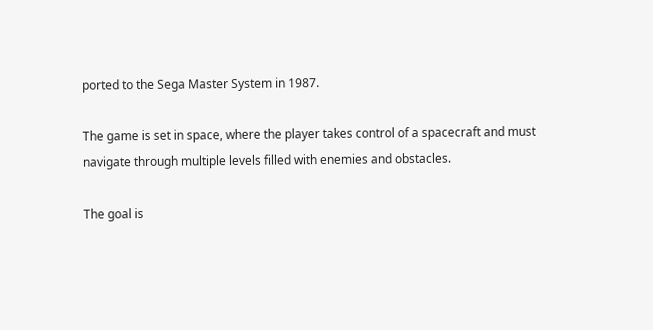ported to the Sega Master System in 1987.

The game is set in space, where the player takes control of a spacecraft and must navigate through multiple levels filled with enemies and obstacles.

The goal is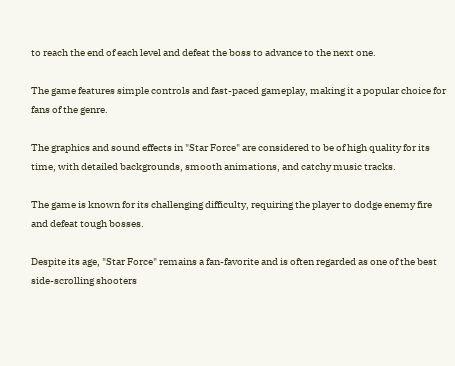to reach the end of each level and defeat the boss to advance to the next one.

The game features simple controls and fast-paced gameplay, making it a popular choice for fans of the genre.

The graphics and sound effects in "Star Force" are considered to be of high quality for its time, with detailed backgrounds, smooth animations, and catchy music tracks.

The game is known for its challenging difficulty, requiring the player to dodge enemy fire and defeat tough bosses.

Despite its age, "Star Force" remains a fan-favorite and is often regarded as one of the best side-scrolling shooters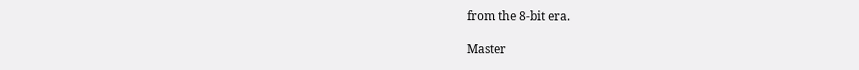from the 8-bit era.

Master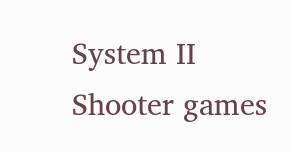System II Shooter games